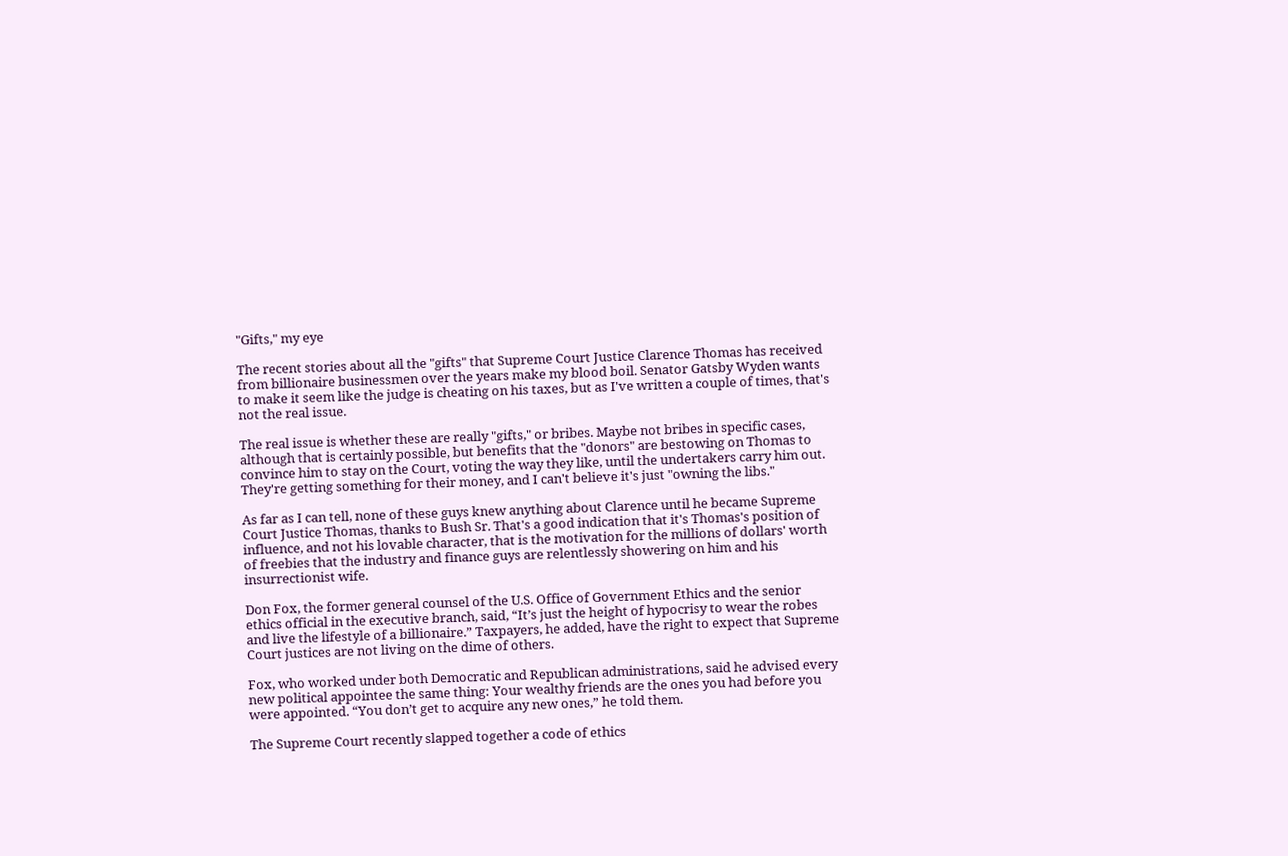"Gifts," my eye

The recent stories about all the "gifts" that Supreme Court Justice Clarence Thomas has received from billionaire businessmen over the years make my blood boil. Senator Gatsby Wyden wants to make it seem like the judge is cheating on his taxes, but as I've written a couple of times, that's not the real issue.

The real issue is whether these are really "gifts," or bribes. Maybe not bribes in specific cases, although that is certainly possible, but benefits that the "donors" are bestowing on Thomas to convince him to stay on the Court, voting the way they like, until the undertakers carry him out. They're getting something for their money, and I can't believe it's just "owning the libs."

As far as I can tell, none of these guys knew anything about Clarence until he became Supreme Court Justice Thomas, thanks to Bush Sr. That's a good indication that it's Thomas's position of influence, and not his lovable character, that is the motivation for the millions of dollars' worth of freebies that the industry and finance guys are relentlessly showering on him and his insurrectionist wife.

Don Fox, the former general counsel of the U.S. Office of Government Ethics and the senior ethics official in the executive branch, said, “It’s just the height of hypocrisy to wear the robes and live the lifestyle of a billionaire.” Taxpayers, he added, have the right to expect that Supreme Court justices are not living on the dime of others.

Fox, who worked under both Democratic and Republican administrations, said he advised every new political appointee the same thing: Your wealthy friends are the ones you had before you were appointed. “You don’t get to acquire any new ones,” he told them.

The Supreme Court recently slapped together a code of ethics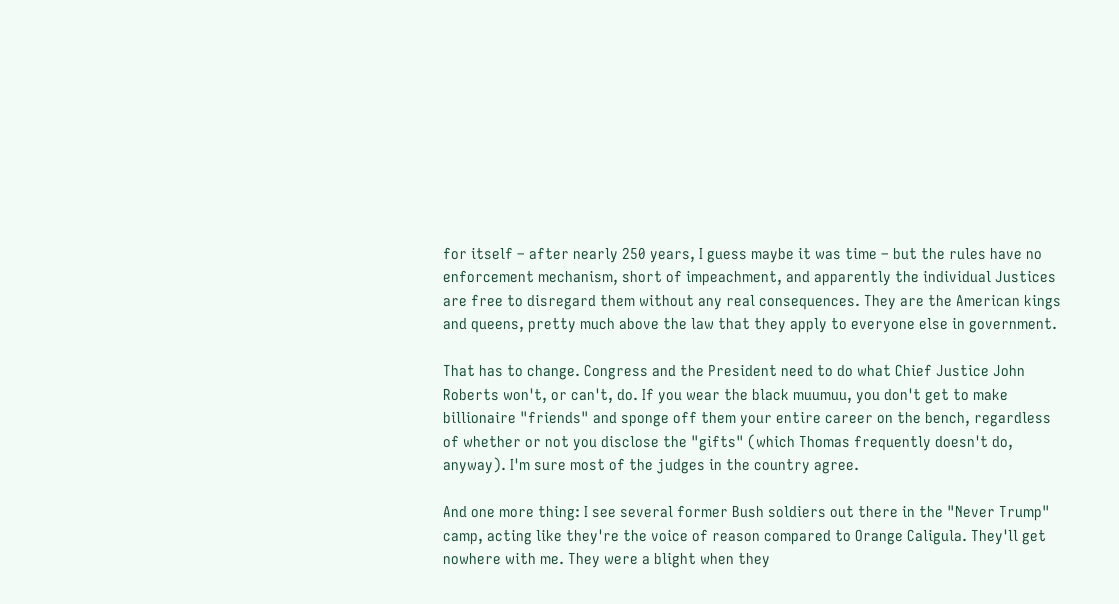for itself – after nearly 250 years, I guess maybe it was time – but the rules have no enforcement mechanism, short of impeachment, and apparently the individual Justices are free to disregard them without any real consequences. They are the American kings and queens, pretty much above the law that they apply to everyone else in government.

That has to change. Congress and the President need to do what Chief Justice John Roberts won't, or can't, do. If you wear the black muumuu, you don't get to make billionaire "friends" and sponge off them your entire career on the bench, regardless of whether or not you disclose the "gifts" (which Thomas frequently doesn't do, anyway). I'm sure most of the judges in the country agree.

And one more thing: I see several former Bush soldiers out there in the "Never Trump" camp, acting like they're the voice of reason compared to Orange Caligula. They'll get nowhere with me. They were a blight when they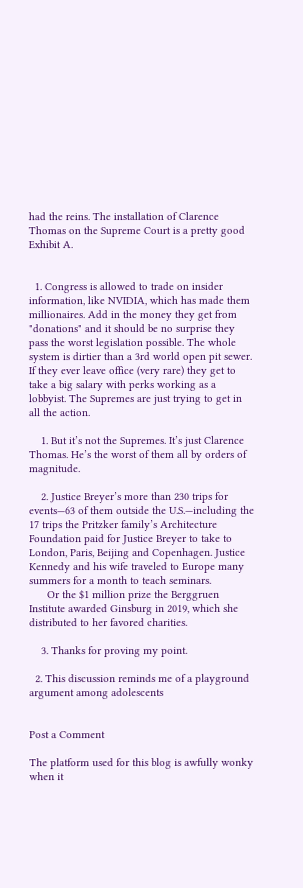had the reins. The installation of Clarence Thomas on the Supreme Court is a pretty good Exhibit A.


  1. Congress is allowed to trade on insider information, like NVIDIA, which has made them millionaires. Add in the money they get from "donations" and it should be no surprise they pass the worst legislation possible. The whole system is dirtier than a 3rd world open pit sewer. If they ever leave office (very rare) they get to take a big salary with perks working as a lobbyist. The Supremes are just trying to get in all the action.

    1. But it’s not the Supremes. It’s just Clarence Thomas. He’s the worst of them all by orders of magnitude.

    2. Justice Breyer’s more than 230 trips for events—63 of them outside the U.S.—including the 17 trips the Pritzker family’s Architecture Foundation paid for Justice Breyer to take to London, Paris, Beijing and Copenhagen. Justice Kennedy and his wife traveled to Europe many summers for a month to teach seminars.
      Or the $1 million prize the Berggruen Institute awarded Ginsburg in 2019, which she distributed to her favored charities.

    3. Thanks for proving my point.

  2. This discussion reminds me of a playground argument among adolescents


Post a Comment

The platform used for this blog is awfully wonky when it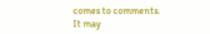comes to comments. It may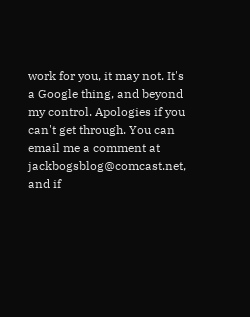work for you, it may not. It's a Google thing, and beyond my control. Apologies if you can't get through. You can email me a comment at jackbogsblog@comcast.net, and if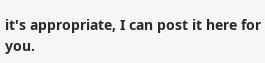it's appropriate, I can post it here for you.